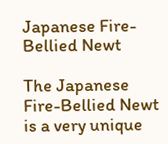Japanese Fire-Bellied Newt

The Japanese Fire-Bellied Newt is a very unique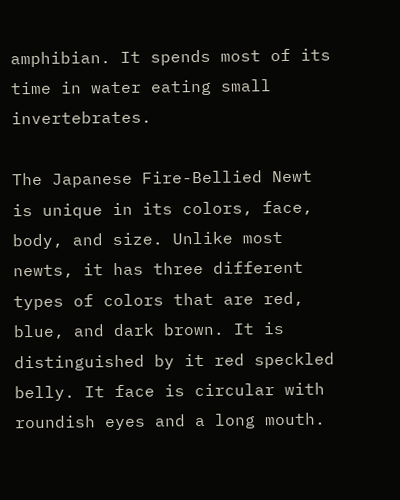amphibian. It spends most of its time in water eating small invertebrates.

The Japanese Fire-Bellied Newt is unique in its colors, face, body, and size. Unlike most newts, it has three different types of colors that are red, blue, and dark brown. It is distinguished by it red speckled belly. It face is circular with roundish eyes and a long mouth.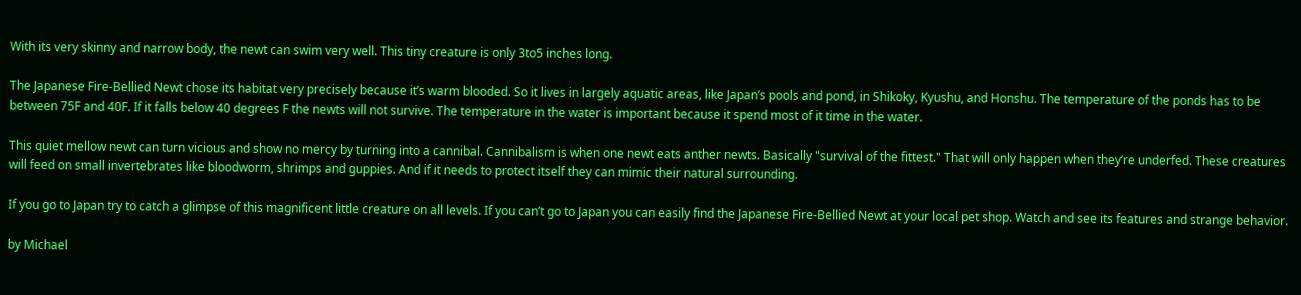With its very skinny and narrow body, the newt can swim very well. This tiny creature is only 3to5 inches long.

The Japanese Fire-Bellied Newt chose its habitat very precisely because it’s warm blooded. So it lives in largely aquatic areas, like Japan’s pools and pond, in Shikoky, Kyushu, and Honshu. The temperature of the ponds has to be between 75F and 40F. If it falls below 40 degrees F the newts will not survive. The temperature in the water is important because it spend most of it time in the water.

This quiet mellow newt can turn vicious and show no mercy by turning into a cannibal. Cannibalism is when one newt eats anther newts. Basically "survival of the fittest." That will only happen when they’re underfed. These creatures will feed on small invertebrates like bloodworm, shrimps and guppies. And if it needs to protect itself they can mimic their natural surrounding.

If you go to Japan try to catch a glimpse of this magnificent little creature on all levels. If you can’t go to Japan you can easily find the Japanese Fire-Bellied Newt at your local pet shop. Watch and see its features and strange behavior.

by Michael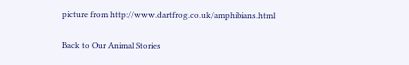picture from http://www.dartfrog.co.uk/amphibians.html

Back to Our Animal Stories